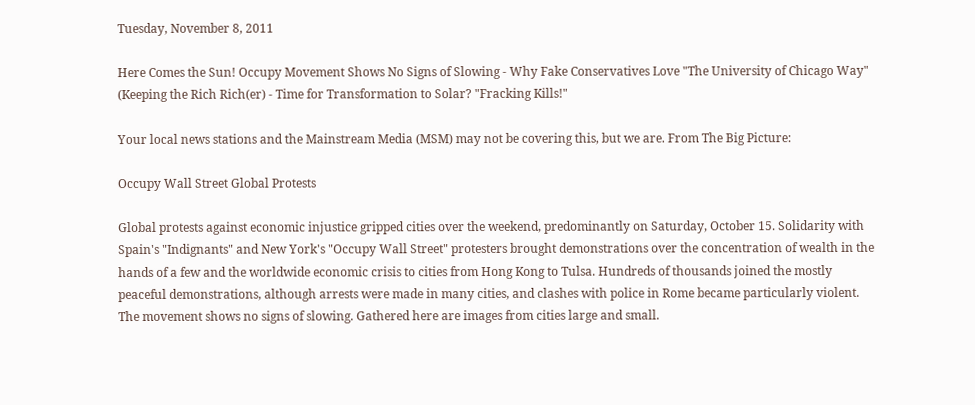Tuesday, November 8, 2011

Here Comes the Sun! Occupy Movement Shows No Signs of Slowing - Why Fake Conservatives Love "The University of Chicago Way" (Keeping the Rich Rich(er) - Time for Transformation to Solar? "Fracking Kills!"

Your local news stations and the Mainstream Media (MSM) may not be covering this, but we are. From The Big Picture:

Occupy Wall Street Global Protests

Global protests against economic injustice gripped cities over the weekend, predominantly on Saturday, October 15. Solidarity with Spain's "Indignants" and New York's "Occupy Wall Street" protesters brought demonstrations over the concentration of wealth in the hands of a few and the worldwide economic crisis to cities from Hong Kong to Tulsa. Hundreds of thousands joined the mostly peaceful demonstrations, although arrests were made in many cities, and clashes with police in Rome became particularly violent. The movement shows no signs of slowing. Gathered here are images from cities large and small.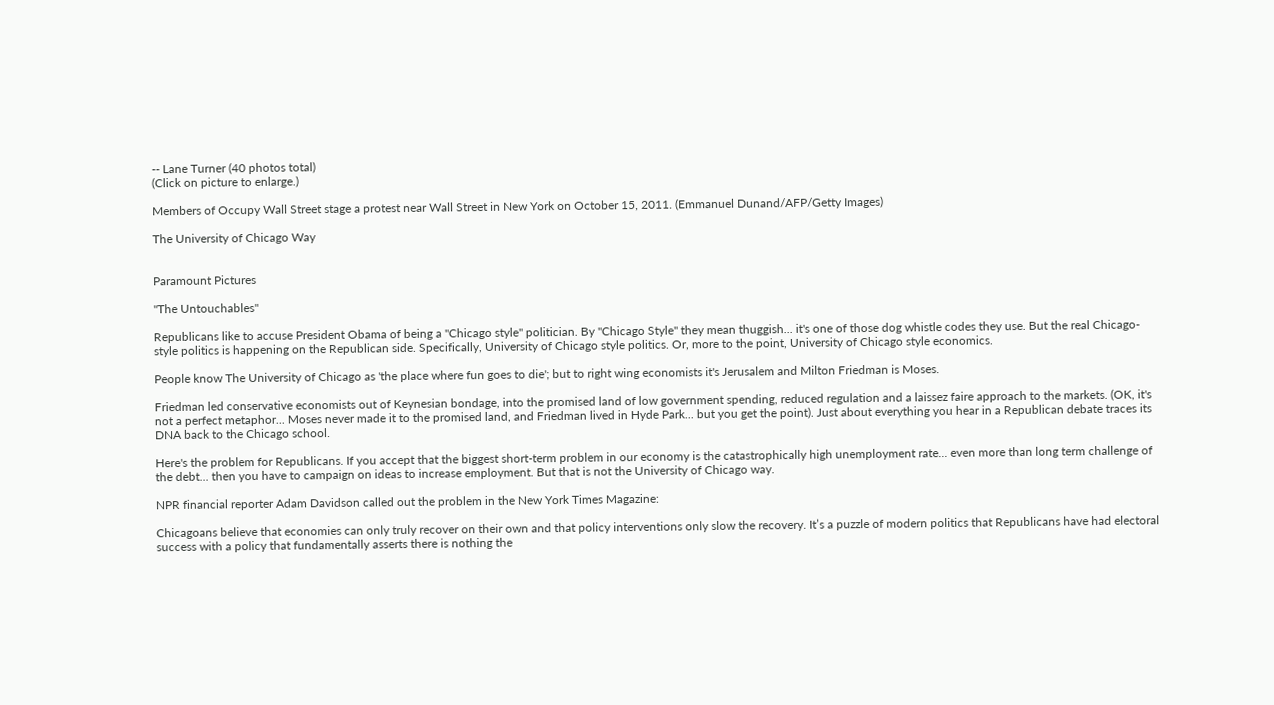-- Lane Turner (40 photos total)
(Click on picture to enlarge.)

Members of Occupy Wall Street stage a protest near Wall Street in New York on October 15, 2011. (Emmanuel Dunand/AFP/Getty Images)

The University of Chicago Way


Paramount Pictures

"The Untouchables"

Republicans like to accuse President Obama of being a "Chicago style" politician. By "Chicago Style" they mean thuggish... it's one of those dog whistle codes they use. But the real Chicago-style politics is happening on the Republican side. Specifically, University of Chicago style politics. Or, more to the point, University of Chicago style economics.

People know The University of Chicago as 'the place where fun goes to die'; but to right wing economists it's Jerusalem and Milton Friedman is Moses.

Friedman led conservative economists out of Keynesian bondage, into the promised land of low government spending, reduced regulation and a laissez faire approach to the markets. (OK, it's not a perfect metaphor... Moses never made it to the promised land, and Friedman lived in Hyde Park... but you get the point). Just about everything you hear in a Republican debate traces its DNA back to the Chicago school.

Here's the problem for Republicans. If you accept that the biggest short-term problem in our economy is the catastrophically high unemployment rate... even more than long term challenge of the debt... then you have to campaign on ideas to increase employment. But that is not the University of Chicago way.

NPR financial reporter Adam Davidson called out the problem in the New York Times Magazine:

Chicagoans believe that economies can only truly recover on their own and that policy interventions only slow the recovery. It’s a puzzle of modern politics that Republicans have had electoral success with a policy that fundamentally asserts there is nothing the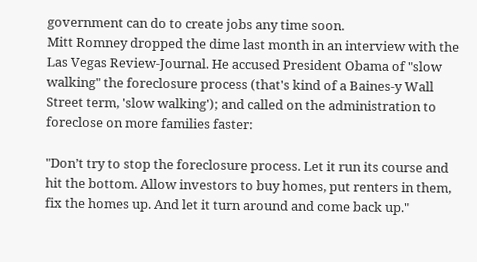government can do to create jobs any time soon.
Mitt Romney dropped the dime last month in an interview with the Las Vegas Review-Journal. He accused President Obama of "slow walking" the foreclosure process (that's kind of a Baines-y Wall Street term, 'slow walking'); and called on the administration to foreclose on more families faster:

"Don’t try to stop the foreclosure process. Let it run its course and hit the bottom. Allow investors to buy homes, put renters in them, fix the homes up. And let it turn around and come back up."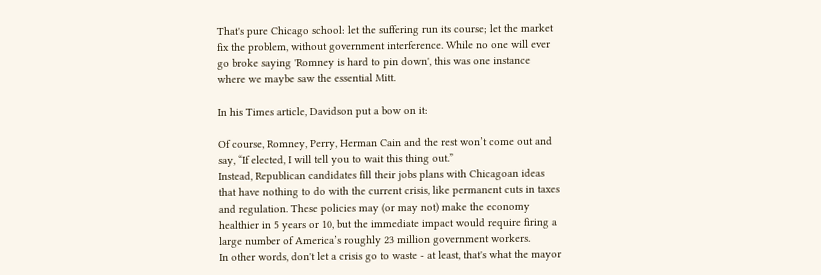That's pure Chicago school: let the suffering run its course; let the market fix the problem, without government interference. While no one will ever go broke saying 'Romney is hard to pin down', this was one instance where we maybe saw the essential Mitt.

In his Times article, Davidson put a bow on it:

Of course, Romney, Perry, Herman Cain and the rest won’t come out and say, “If elected, I will tell you to wait this thing out.”
Instead, Republican candidates fill their jobs plans with Chicagoan ideas that have nothing to do with the current crisis, like permanent cuts in taxes and regulation. These policies may (or may not) make the economy healthier in 5 years or 10, but the immediate impact would require firing a large number of America’s roughly 23 million government workers.
In other words, don't let a crisis go to waste - at least, that's what the mayor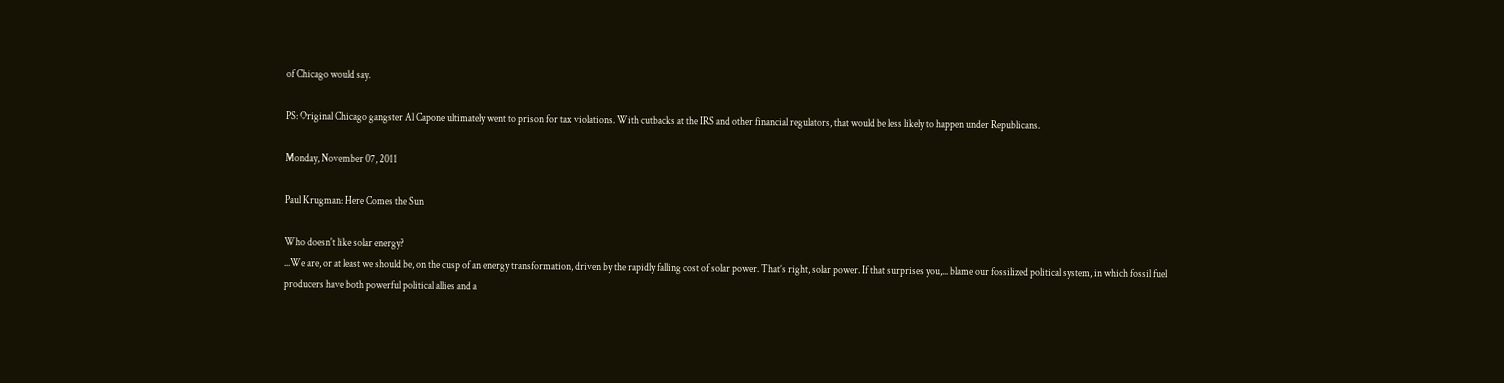of Chicago would say.

PS: Original Chicago gangster Al Capone ultimately went to prison for tax violations. With cutbacks at the IRS and other financial regulators, that would be less likely to happen under Republicans.

Monday, November 07, 2011

Paul Krugman: Here Comes the Sun

Who doesn't like solar energy?
...We are, or at least we should be, on the cusp of an energy transformation, driven by the rapidly falling cost of solar power. That’s right, solar power. If that surprises you,... blame our fossilized political system, in which fossil fuel producers have both powerful political allies and a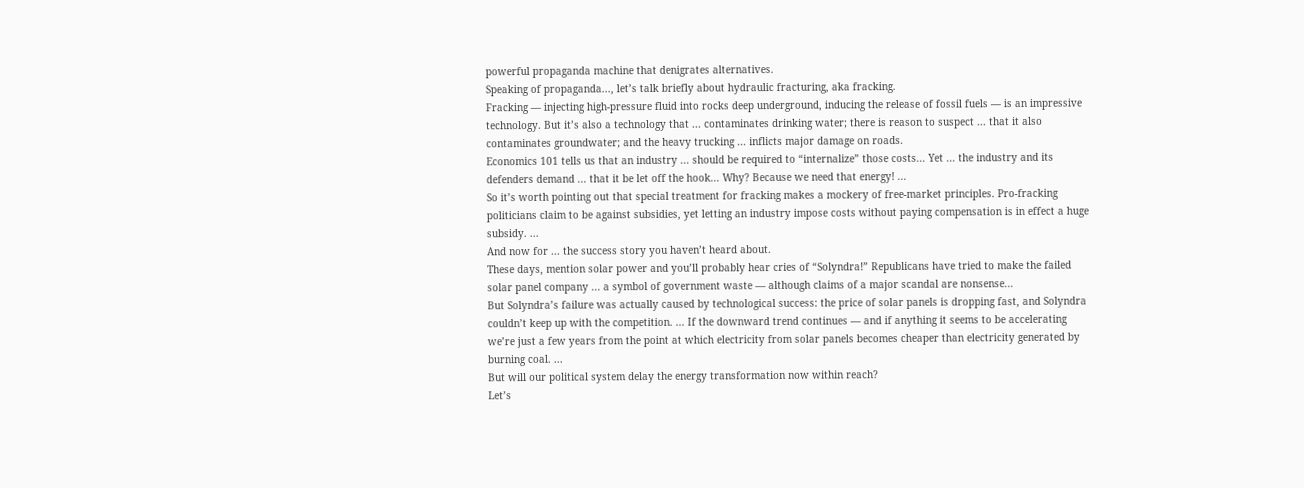powerful propaganda machine that denigrates alternatives.
Speaking of propaganda..., let’s talk briefly about hydraulic fracturing, aka fracking.
Fracking — injecting high-pressure fluid into rocks deep underground, inducing the release of fossil fuels — is an impressive technology. But it’s also a technology that ... contaminates drinking water; there is reason to suspect ... that it also contaminates groundwater; and the heavy trucking ... inflicts major damage on roads.
Economics 101 tells us that an industry ... should be required to “internalize” those costs... Yet ... the industry and its defenders demand ... that it be let off the hook... Why? Because we need that energy! ...
So it’s worth pointing out that special treatment for fracking makes a mockery of free-market principles. Pro-fracking politicians claim to be against subsidies, yet letting an industry impose costs without paying compensation is in effect a huge subsidy. ...
And now for ... the success story you haven’t heard about.
These days, mention solar power and you’ll probably hear cries of “Solyndra!” Republicans have tried to make the failed solar panel company ... a symbol of government waste — although claims of a major scandal are nonsense...
But Solyndra’s failure was actually caused by technological success: the price of solar panels is dropping fast, and Solyndra couldn’t keep up with the competition. ... If the downward trend continues — and if anything it seems to be accelerating we’re just a few years from the point at which electricity from solar panels becomes cheaper than electricity generated by burning coal. ...
But will our political system delay the energy transformation now within reach?
Let’s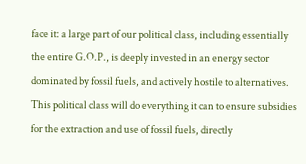face it: a large part of our political class, including essentially the entire G.O.P., is deeply invested in an energy sector dominated by fossil fuels, and actively hostile to alternatives. This political class will do everything it can to ensure subsidies for the extraction and use of fossil fuels, directly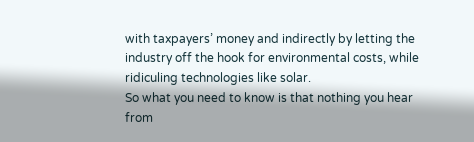with taxpayers’ money and indirectly by letting the industry off the hook for environmental costs, while ridiculing technologies like solar.
So what you need to know is that nothing you hear from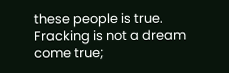these people is true. Fracking is not a dream come true;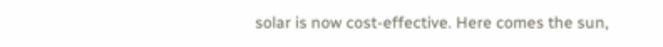solar is now cost-effective. Here comes the sun,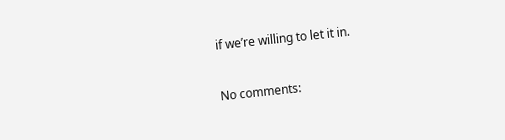if we’re willing to let it in.

No comments: